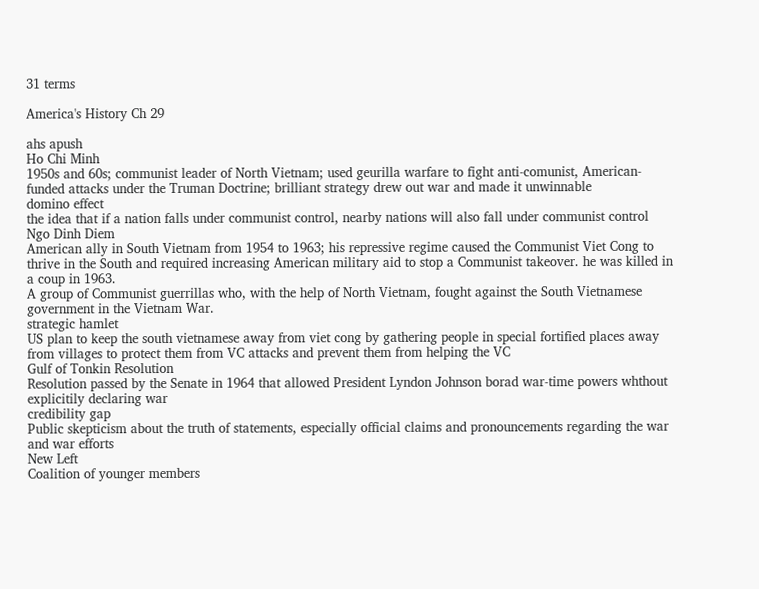31 terms

America's History Ch 29

ahs apush
Ho Chi Minh
1950s and 60s; communist leader of North Vietnam; used geurilla warfare to fight anti-comunist, American-funded attacks under the Truman Doctrine; brilliant strategy drew out war and made it unwinnable
domino effect
the idea that if a nation falls under communist control, nearby nations will also fall under communist control
Ngo Dinh Diem
American ally in South Vietnam from 1954 to 1963; his repressive regime caused the Communist Viet Cong to thrive in the South and required increasing American military aid to stop a Communist takeover. he was killed in a coup in 1963.
A group of Communist guerrillas who, with the help of North Vietnam, fought against the South Vietnamese government in the Vietnam War.
strategic hamlet
US plan to keep the south vietnamese away from viet cong by gathering people in special fortified places away from villages to protect them from VC attacks and prevent them from helping the VC
Gulf of Tonkin Resolution
Resolution passed by the Senate in 1964 that allowed President Lyndon Johnson borad war-time powers whthout explicitily declaring war
credibility gap
Public skepticism about the truth of statements, especially official claims and pronouncements regarding the war and war efforts
New Left
Coalition of younger members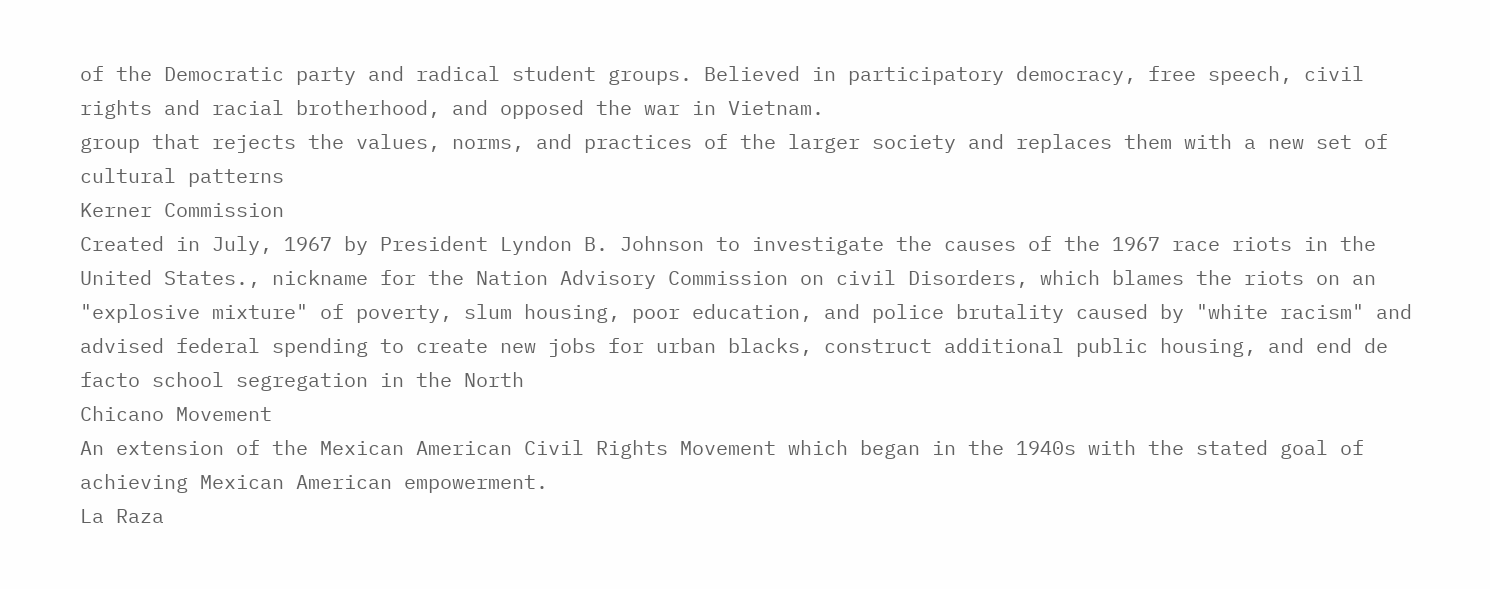of the Democratic party and radical student groups. Believed in participatory democracy, free speech, civil rights and racial brotherhood, and opposed the war in Vietnam.
group that rejects the values, norms, and practices of the larger society and replaces them with a new set of cultural patterns
Kerner Commission
Created in July, 1967 by President Lyndon B. Johnson to investigate the causes of the 1967 race riots in the United States., nickname for the Nation Advisory Commission on civil Disorders, which blames the riots on an "explosive mixture" of poverty, slum housing, poor education, and police brutality caused by "white racism" and advised federal spending to create new jobs for urban blacks, construct additional public housing, and end de facto school segregation in the North
Chicano Movement
An extension of the Mexican American Civil Rights Movement which began in the 1940s with the stated goal of achieving Mexican American empowerment.
La Raza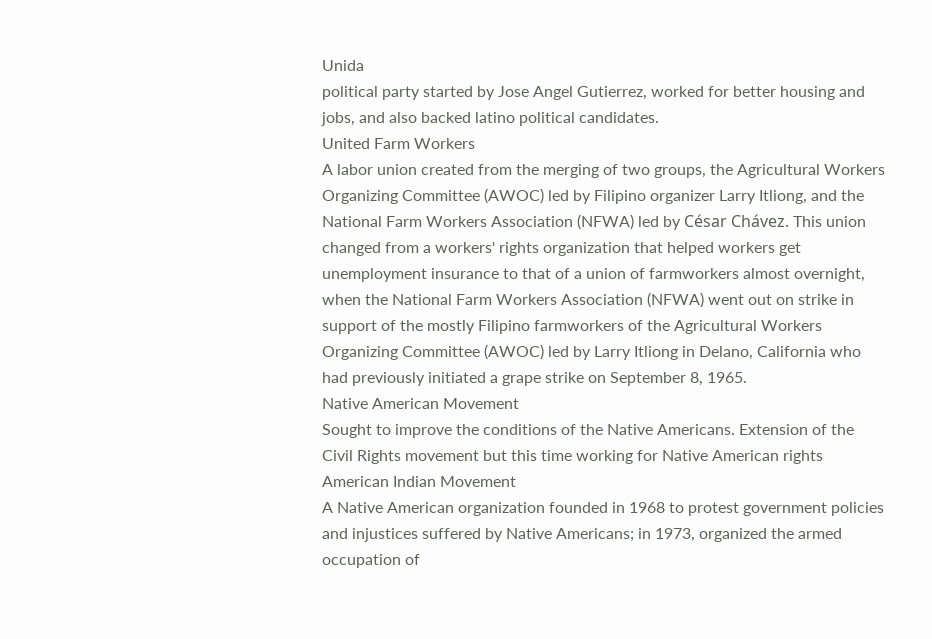Unida
political party started by Jose Angel Gutierrez, worked for better housing and jobs, and also backed latino political candidates.
United Farm Workers
A labor union created from the merging of two groups, the Agricultural Workers Organizing Committee (AWOC) led by Filipino organizer Larry Itliong, and the National Farm Workers Association (NFWA) led by César Chávez. This union changed from a workers' rights organization that helped workers get unemployment insurance to that of a union of farmworkers almost overnight, when the National Farm Workers Association (NFWA) went out on strike in support of the mostly Filipino farmworkers of the Agricultural Workers Organizing Committee (AWOC) led by Larry Itliong in Delano, California who had previously initiated a grape strike on September 8, 1965.
Native American Movement
Sought to improve the conditions of the Native Americans. Extension of the Civil Rights movement but this time working for Native American rights
American Indian Movement
A Native American organization founded in 1968 to protest government policies and injustices suffered by Native Americans; in 1973, organized the armed occupation of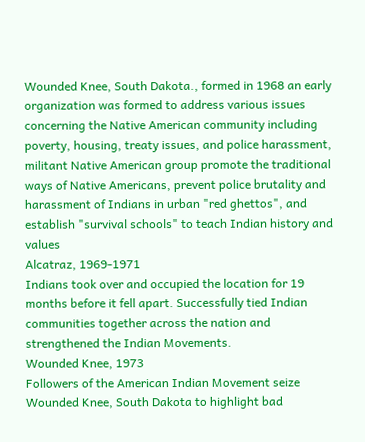Wounded Knee, South Dakota., formed in 1968 an early organization was formed to address various issues concerning the Native American community including poverty, housing, treaty issues, and police harassment, militant Native American group promote the traditional ways of Native Americans, prevent police brutality and harassment of Indians in urban "red ghettos", and establish "survival schools" to teach Indian history and values
Alcatraz, 1969-1971
Indians took over and occupied the location for 19 months before it fell apart. Successfully tied Indian communities together across the nation and strengthened the Indian Movements.
Wounded Knee, 1973
Followers of the American Indian Movement seize Wounded Knee, South Dakota to highlight bad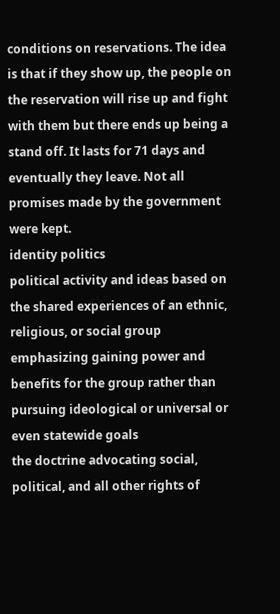conditions on reservations. The idea is that if they show up, the people on the reservation will rise up and fight with them but there ends up being a stand off. It lasts for 71 days and eventually they leave. Not all promises made by the government were kept.
identity politics
political activity and ideas based on the shared experiences of an ethnic, religious, or social group emphasizing gaining power and benefits for the group rather than pursuing ideological or universal or even statewide goals
the doctrine advocating social, political, and all other rights of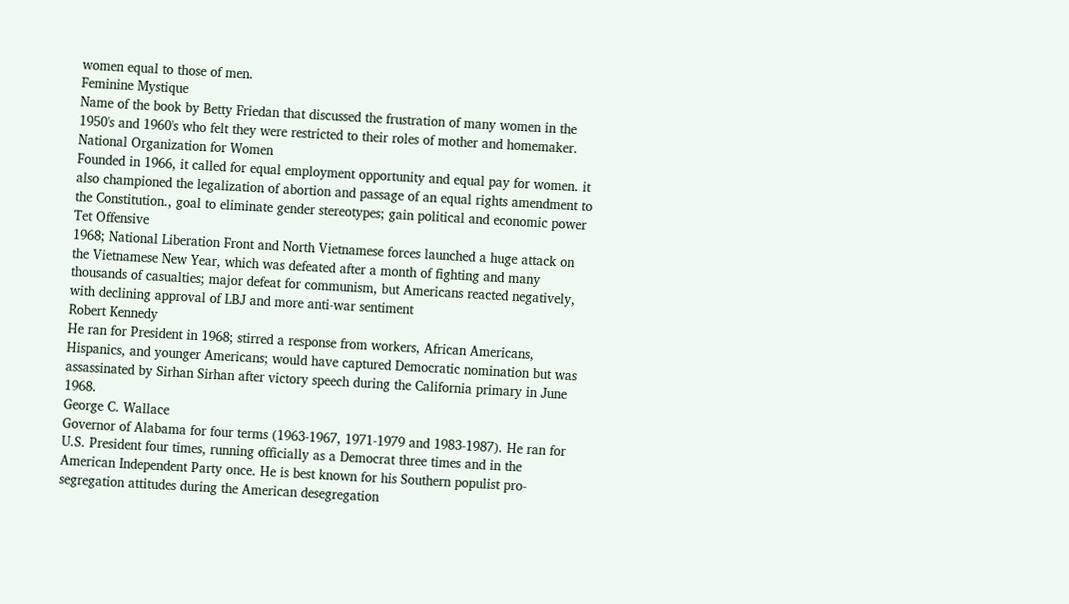women equal to those of men.
Feminine Mystique
Name of the book by Betty Friedan that discussed the frustration of many women in the 1950's and 1960's who felt they were restricted to their roles of mother and homemaker.
National Organization for Women
Founded in 1966, it called for equal employment opportunity and equal pay for women. it also championed the legalization of abortion and passage of an equal rights amendment to the Constitution., goal to eliminate gender stereotypes; gain political and economic power
Tet Offensive
1968; National Liberation Front and North Vietnamese forces launched a huge attack on the Vietnamese New Year, which was defeated after a month of fighting and many thousands of casualties; major defeat for communism, but Americans reacted negatively, with declining approval of LBJ and more anti-war sentiment
Robert Kennedy
He ran for President in 1968; stirred a response from workers, African Americans, Hispanics, and younger Americans; would have captured Democratic nomination but was assassinated by Sirhan Sirhan after victory speech during the California primary in June 1968.
George C. Wallace
Governor of Alabama for four terms (1963-1967, 1971-1979 and 1983-1987). He ran for U.S. President four times, running officially as a Democrat three times and in the American Independent Party once. He is best known for his Southern populist pro-segregation attitudes during the American desegregation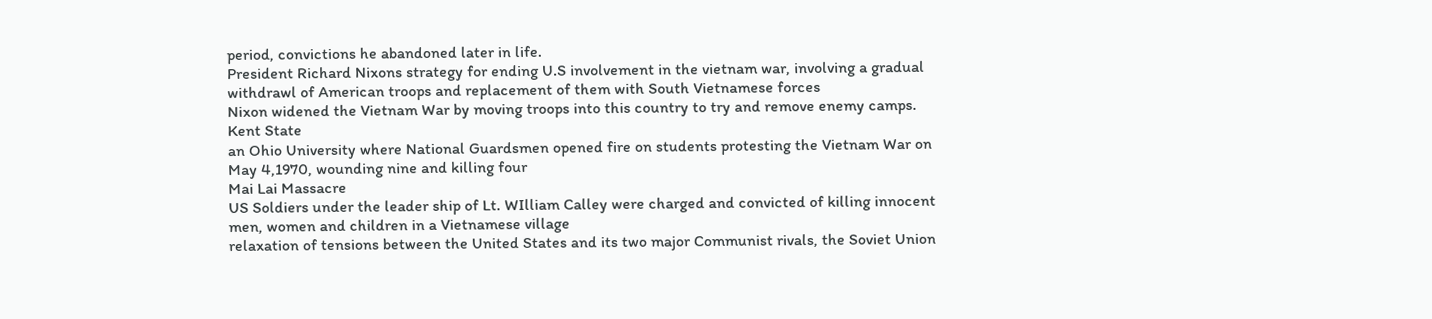period, convictions he abandoned later in life.
President Richard Nixons strategy for ending U.S involvement in the vietnam war, involving a gradual withdrawl of American troops and replacement of them with South Vietnamese forces
Nixon widened the Vietnam War by moving troops into this country to try and remove enemy camps.
Kent State
an Ohio University where National Guardsmen opened fire on students protesting the Vietnam War on May 4,1970, wounding nine and killing four
Mai Lai Massacre
US Soldiers under the leader ship of Lt. WIlliam Calley were charged and convicted of killing innocent men, women and children in a Vietnamese village
relaxation of tensions between the United States and its two major Communist rivals, the Soviet Union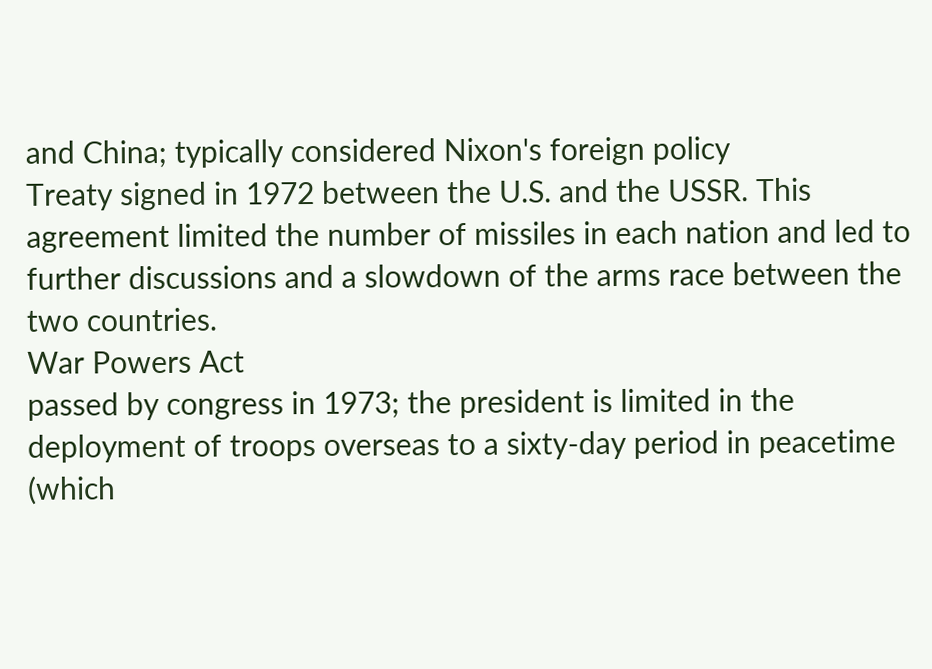and China; typically considered Nixon's foreign policy
Treaty signed in 1972 between the U.S. and the USSR. This agreement limited the number of missiles in each nation and led to further discussions and a slowdown of the arms race between the two countries.
War Powers Act
passed by congress in 1973; the president is limited in the deployment of troops overseas to a sixty-day period in peacetime (which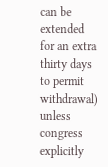can be extended for an extra thirty days to permit withdrawal) unless congress explicitly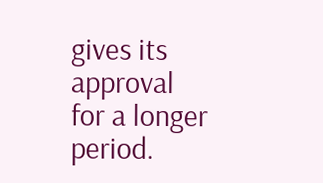gives its approval for a longer period.